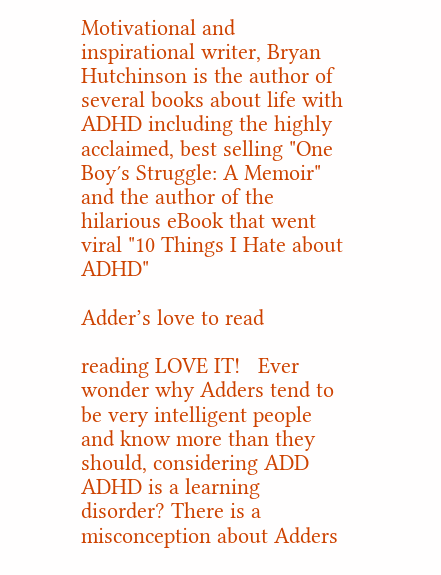Motivational and inspirational writer, Bryan Hutchinson is the author of several books about life with ADHD including the highly acclaimed, best selling "One Boy′s Struggle: A Memoir" and the author of the hilarious eBook that went viral "10 Things I Hate about ADHD"

Adder’s love to read

reading LOVE IT!   Ever wonder why Adders tend to be very intelligent people and know more than they should, considering ADD ADHD is a learning disorder? There is a misconception about Adders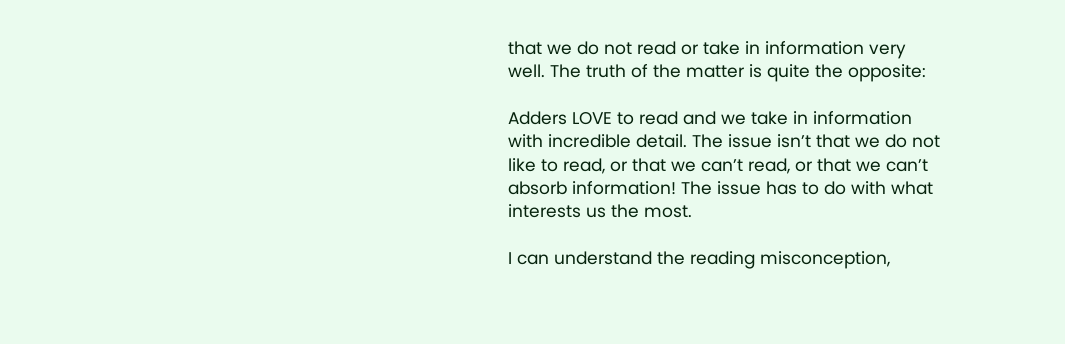that we do not read or take in information very well. The truth of the matter is quite the opposite:

Adders LOVE to read and we take in information with incredible detail. The issue isn’t that we do not like to read, or that we can’t read, or that we can’t absorb information! The issue has to do with what interests us the most.

I can understand the reading misconception,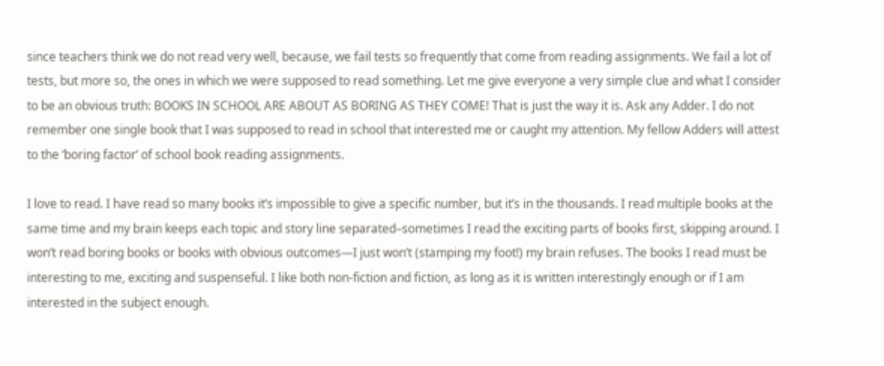since teachers think we do not read very well, because, we fail tests so frequently that come from reading assignments. We fail a lot of tests, but more so, the ones in which we were supposed to read something. Let me give everyone a very simple clue and what I consider to be an obvious truth: BOOKS IN SCHOOL ARE ABOUT AS BORING AS THEY COME! That is just the way it is. Ask any Adder. I do not remember one single book that I was supposed to read in school that interested me or caught my attention. My fellow Adders will attest to the ‘boring factor’ of school book reading assignments.

I love to read. I have read so many books it’s impossible to give a specific number, but it’s in the thousands. I read multiple books at the same time and my brain keeps each topic and story line separated–sometimes I read the exciting parts of books first, skipping around. I won’t read boring books or books with obvious outcomes—I just won’t (stamping my foot!) my brain refuses. The books I read must be interesting to me, exciting and suspenseful. I like both non-fiction and fiction, as long as it is written interestingly enough or if I am interested in the subject enough.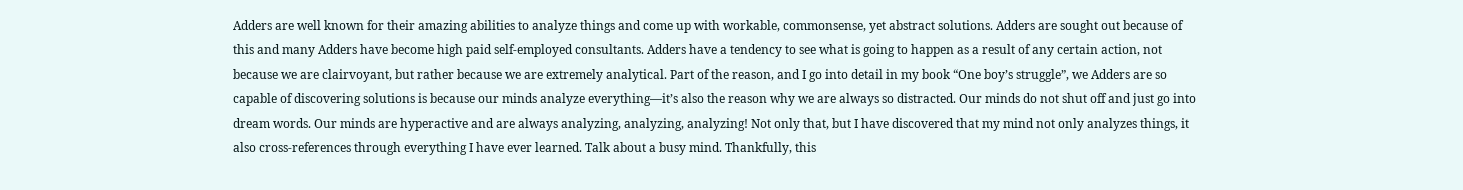Adders are well known for their amazing abilities to analyze things and come up with workable, commonsense, yet abstract solutions. Adders are sought out because of this and many Adders have become high paid self-employed consultants. Adders have a tendency to see what is going to happen as a result of any certain action, not because we are clairvoyant, but rather because we are extremely analytical. Part of the reason, and I go into detail in my book “One boy’s struggle”, we Adders are so capable of discovering solutions is because our minds analyze everything—it’s also the reason why we are always so distracted. Our minds do not shut off and just go into dream words. Our minds are hyperactive and are always analyzing, analyzing, analyzing! Not only that, but I have discovered that my mind not only analyzes things, it also cross-references through everything I have ever learned. Talk about a busy mind. Thankfully, this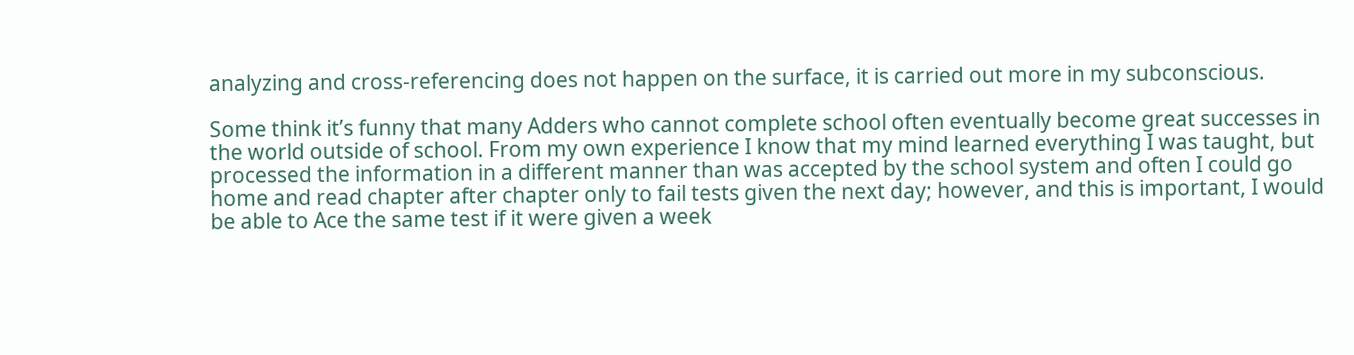analyzing and cross-referencing does not happen on the surface, it is carried out more in my subconscious.

Some think it’s funny that many Adders who cannot complete school often eventually become great successes in the world outside of school. From my own experience I know that my mind learned everything I was taught, but processed the information in a different manner than was accepted by the school system and often I could go home and read chapter after chapter only to fail tests given the next day; however, and this is important, I would be able to Ace the same test if it were given a week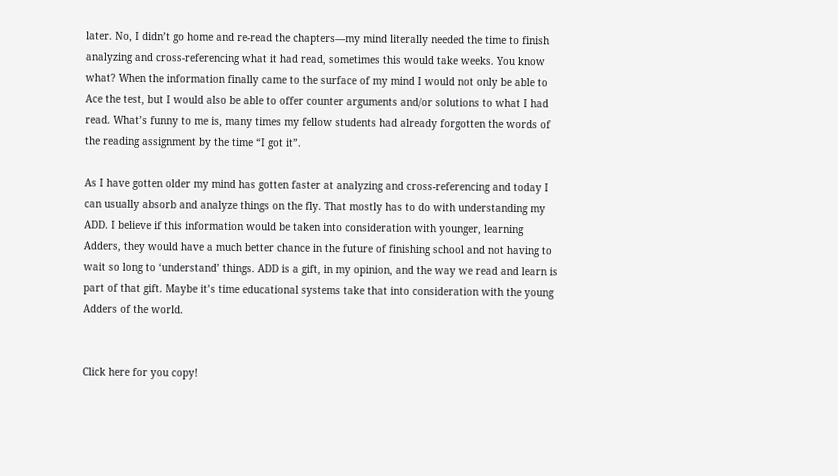later. No, I didn’t go home and re-read the chapters—my mind literally needed the time to finish analyzing and cross-referencing what it had read, sometimes this would take weeks. You know what? When the information finally came to the surface of my mind I would not only be able to Ace the test, but I would also be able to offer counter arguments and/or solutions to what I had read. What’s funny to me is, many times my fellow students had already forgotten the words of the reading assignment by the time “I got it”.

As I have gotten older my mind has gotten faster at analyzing and cross-referencing and today I can usually absorb and analyze things on the fly. That mostly has to do with understanding my ADD. I believe if this information would be taken into consideration with younger, learning Adders, they would have a much better chance in the future of finishing school and not having to wait so long to ‘understand’ things. ADD is a gift, in my opinion, and the way we read and learn is part of that gift. Maybe it’s time educational systems take that into consideration with the young Adders of the world.


Click here for you copy!